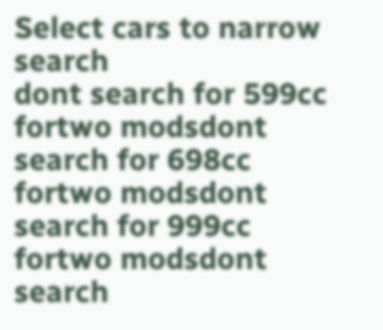Select cars to narrow search
dont search for 599cc fortwo modsdont search for 698cc fortwo modsdont search for 999cc fortwo modsdont search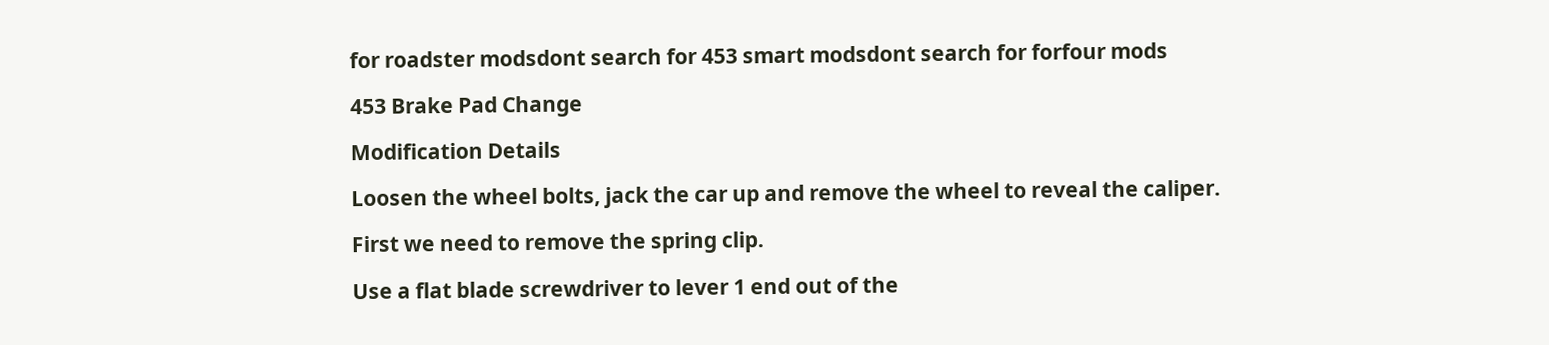for roadster modsdont search for 453 smart modsdont search for forfour mods

453 Brake Pad Change

Modification Details

Loosen the wheel bolts, jack the car up and remove the wheel to reveal the caliper.

First we need to remove the spring clip.

Use a flat blade screwdriver to lever 1 end out of the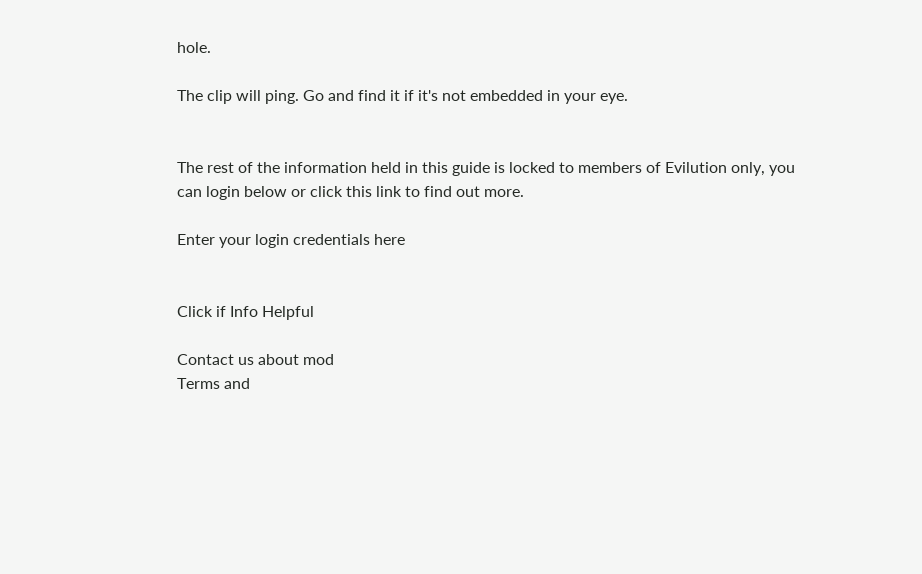hole.

The clip will ping. Go and find it if it's not embedded in your eye.


The rest of the information held in this guide is locked to members of Evilution only, you can login below or click this link to find out more.

Enter your login credentials here


Click if Info Helpful

Contact us about mod
Terms and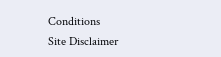Conditions
Site Disclaimer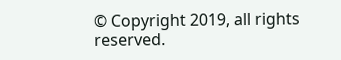© Copyright 2019, all rights reserved.